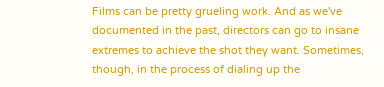Films can be pretty grueling work. And as we've documented in the past, directors can go to insane extremes to achieve the shot they want. Sometimes, though, in the process of dialing up the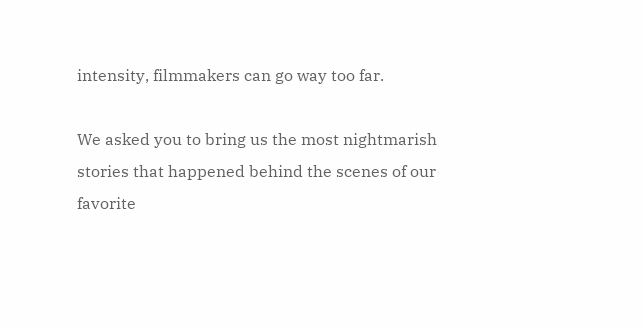intensity, filmmakers can go way too far.

We asked you to bring us the most nightmarish stories that happened behind the scenes of our favorite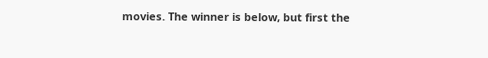movies. The winner is below, but first the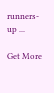runners-up ...

Get More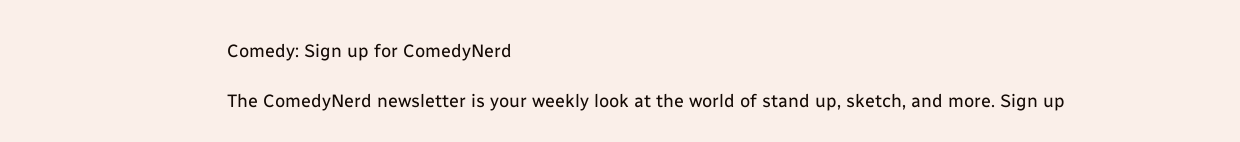Comedy: Sign up for ComedyNerd

The ComedyNerd newsletter is your weekly look at the world of stand up, sketch, and more. Sign up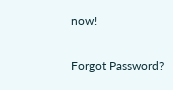now!

Forgot Password?